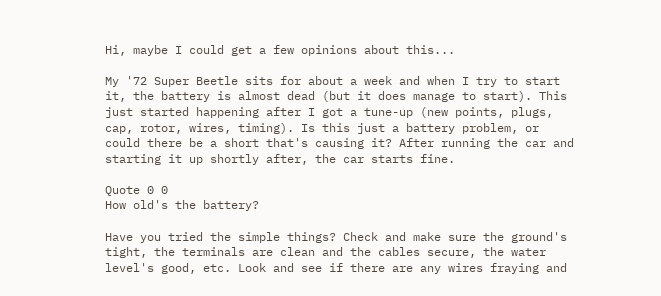Hi, maybe I could get a few opinions about this...

My '72 Super Beetle sits for about a week and when I try to start it, the battery is almost dead (but it does manage to start). This just started happening after I got a tune-up (new points, plugs, cap, rotor, wires, timing). Is this just a battery problem, or could there be a short that's causing it? After running the car and starting it up shortly after, the car starts fine.

Quote 0 0
How old's the battery?

Have you tried the simple things? Check and make sure the ground's tight, the terminals are clean and the cables secure, the water level's good, etc. Look and see if there are any wires fraying and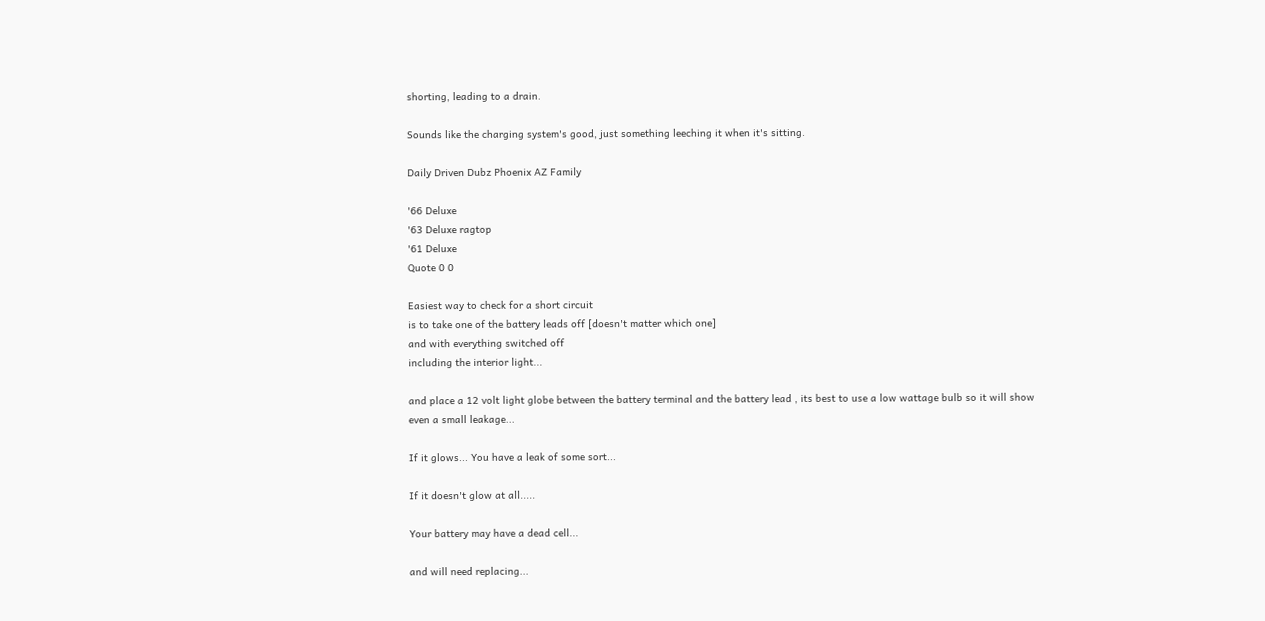shorting, leading to a drain.

Sounds like the charging system's good, just something leeching it when it's sitting.

Daily Driven Dubz Phoenix AZ Family

'66 Deluxe
'63 Deluxe ragtop
'61 Deluxe
Quote 0 0

Easiest way to check for a short circuit
is to take one of the battery leads off [doesn't matter which one]
and with everything switched off
including the interior light...

and place a 12 volt light globe between the battery terminal and the battery lead , its best to use a low wattage bulb so it will show
even a small leakage...

If it glows... You have a leak of some sort...

If it doesn't glow at all.....

Your battery may have a dead cell...

and will need replacing...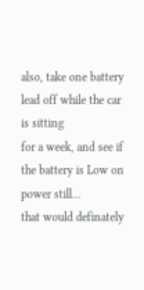also, take one battery lead off while the car is sitting
for a week, and see if the battery is Low on power still...
that would definately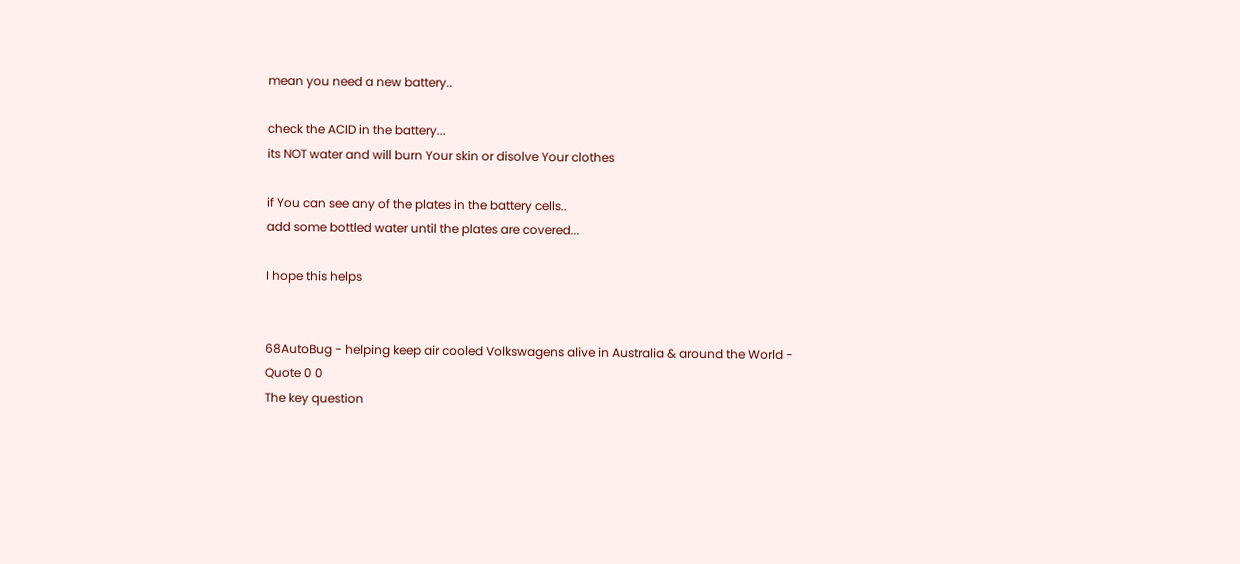mean you need a new battery..

check the ACID in the battery...
its NOT water and will burn Your skin or disolve Your clothes

if You can see any of the plates in the battery cells..
add some bottled water until the plates are covered...

I hope this helps


68AutoBug - helping keep air cooled Volkswagens alive in Australia & around the World -
Quote 0 0
The key question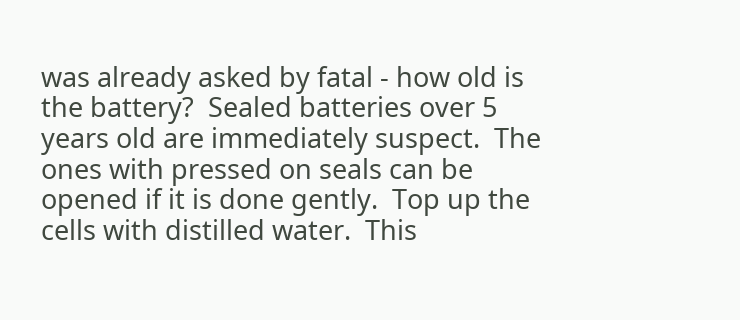was already asked by fatal - how old is the battery?  Sealed batteries over 5 years old are immediately suspect.  The ones with pressed on seals can be opened if it is done gently.  Top up the cells with distilled water.  This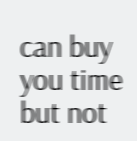can buy you time but not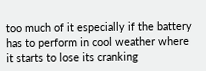too much of it especially if the battery has to perform in cool weather where it starts to lose its cranking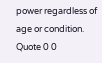power regardless of age or condition.
Quote 0 0